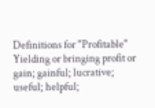Definitions for "Profitable"
Yielding or bringing profit or gain; gainful; lucrative; useful; helpful;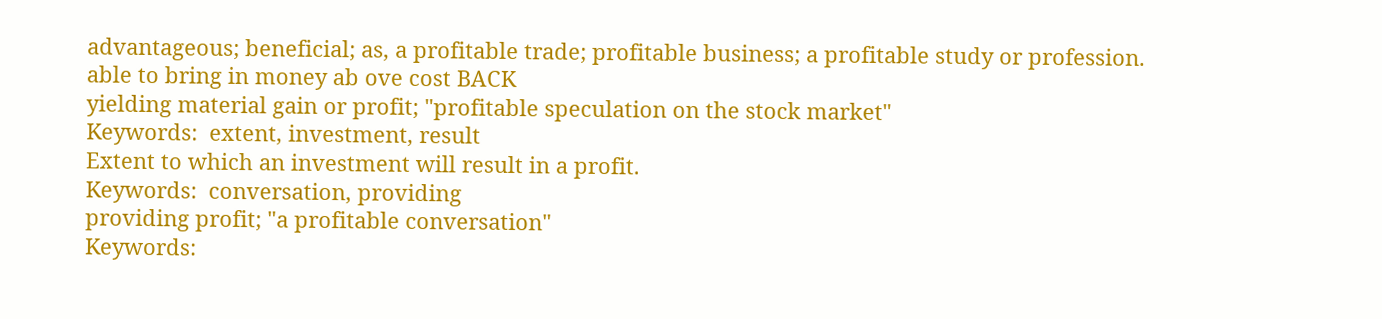advantageous; beneficial; as, a profitable trade; profitable business; a profitable study or profession.
able to bring in money ab ove cost BACK
yielding material gain or profit; "profitable speculation on the stock market"
Keywords:  extent, investment, result
Extent to which an investment will result in a profit.
Keywords:  conversation, providing
providing profit; "a profitable conversation"
Keywords: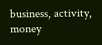business, activity, money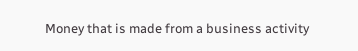Money that is made from a business activity